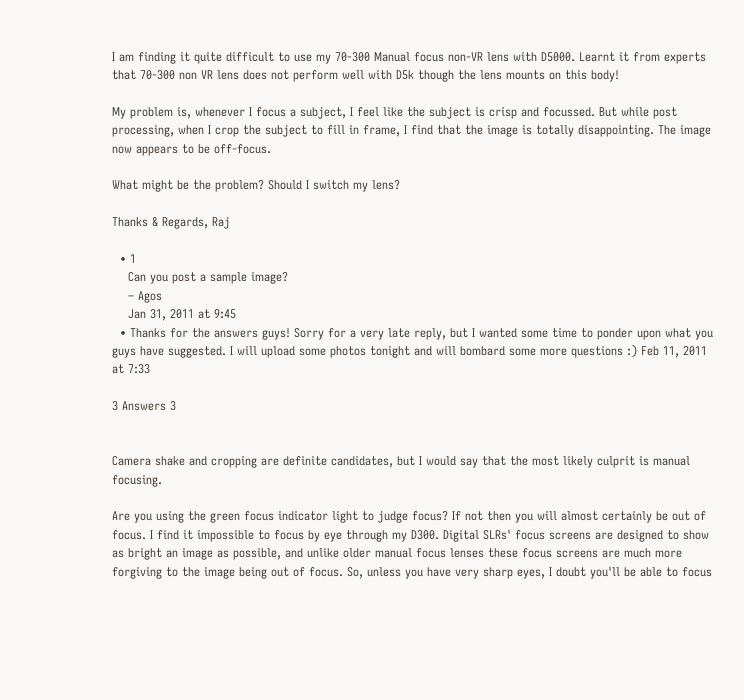I am finding it quite difficult to use my 70-300 Manual focus non-VR lens with D5000. Learnt it from experts that 70-300 non VR lens does not perform well with D5k though the lens mounts on this body!

My problem is, whenever I focus a subject, I feel like the subject is crisp and focussed. But while post processing, when I crop the subject to fill in frame, I find that the image is totally disappointing. The image now appears to be off-focus.

What might be the problem? Should I switch my lens?

Thanks & Regards, Raj

  • 1
    Can you post a sample image?
    – Agos
    Jan 31, 2011 at 9:45
  • Thanks for the answers guys! Sorry for a very late reply, but I wanted some time to ponder upon what you guys have suggested. I will upload some photos tonight and will bombard some more questions :) Feb 11, 2011 at 7:33

3 Answers 3


Camera shake and cropping are definite candidates, but I would say that the most likely culprit is manual focusing.

Are you using the green focus indicator light to judge focus? If not then you will almost certainly be out of focus. I find it impossible to focus by eye through my D300. Digital SLRs' focus screens are designed to show as bright an image as possible, and unlike older manual focus lenses these focus screens are much more forgiving to the image being out of focus. So, unless you have very sharp eyes, I doubt you'll be able to focus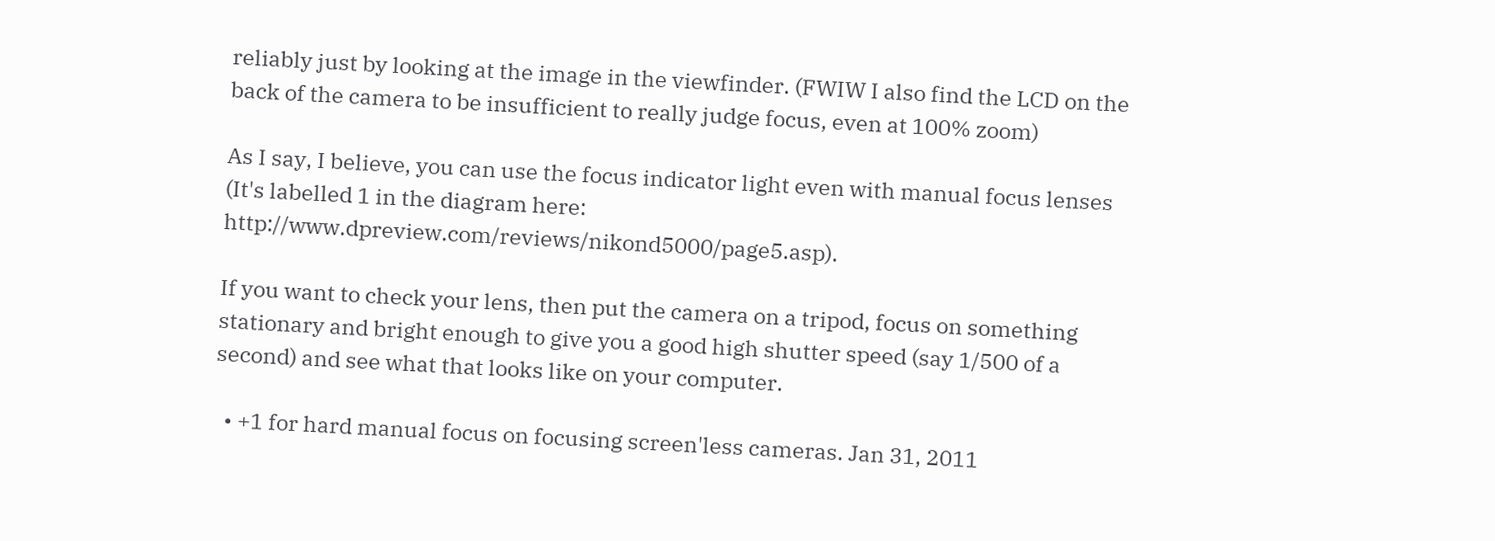reliably just by looking at the image in the viewfinder. (FWIW I also find the LCD on the back of the camera to be insufficient to really judge focus, even at 100% zoom)

As I say, I believe, you can use the focus indicator light even with manual focus lenses (It's labelled 1 in the diagram here: http://www.dpreview.com/reviews/nikond5000/page5.asp).

If you want to check your lens, then put the camera on a tripod, focus on something stationary and bright enough to give you a good high shutter speed (say 1/500 of a second) and see what that looks like on your computer.

  • +1 for hard manual focus on focusing screen'less cameras. Jan 31, 2011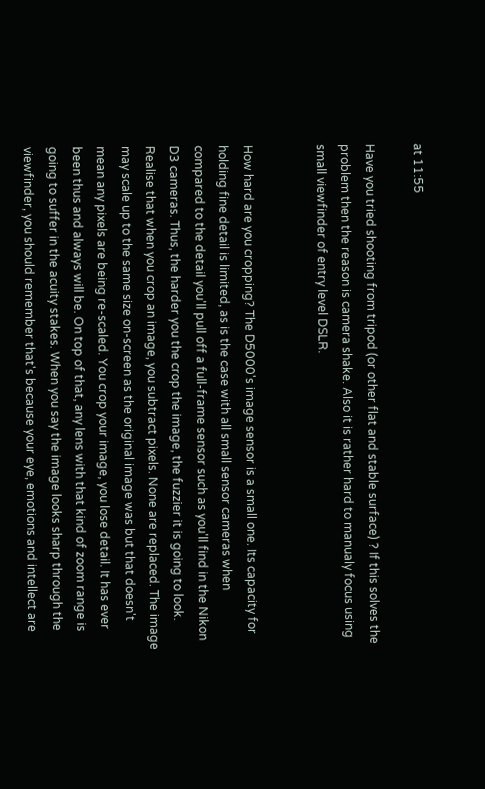at 11:55

Have you tried shooting from tripod (or other flat and stable surface) ? If this solves the problem then the reason is camera shake. Also it is rather hard to manualy focus using small viewfinder of entry level DSLR.


How hard are you cropping? The D5000's image sensor is a small one. Its capacity for holding fine detail is limited, as is the case with all small sensor cameras when compared to the detail you'll pull off a full-frame sensor such as you'll find in the Nikon D3 cameras. Thus, the harder you the crop the image, the fuzzier it is going to look. Realise that when you crop an image, you subtract pixels. None are replaced. The image may scale up to the same size on-screen as the original image was but that doesn't mean any pixels are being re-scaled. You crop your image, you lose detail. It has ever been thus and always will be. On top of that, any lens with that kind of zoom range is going to suffer in the acuity stakes. When you say the image looks sharp through the viewfinder, you should remember that's because your eye, emotions and intellect are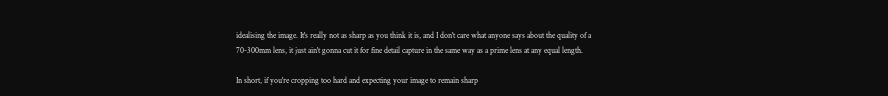idealising the image. It's really not as sharp as you think it is, and I don't care what anyone says about the quality of a 70-300mm lens, it just ain't gonna cut it for fine detail capture in the same way as a prime lens at any equal length.

In short, if you're cropping too hard and expecting your image to remain sharp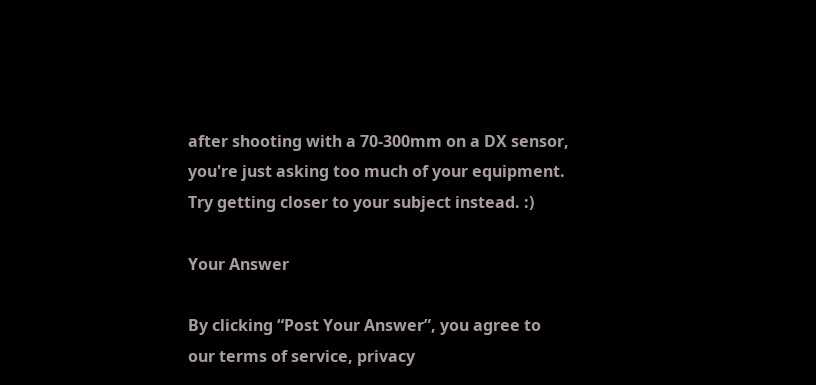after shooting with a 70-300mm on a DX sensor, you're just asking too much of your equipment. Try getting closer to your subject instead. :)

Your Answer

By clicking “Post Your Answer”, you agree to our terms of service, privacy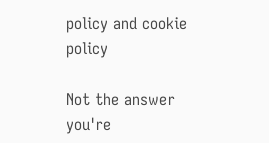policy and cookie policy

Not the answer you're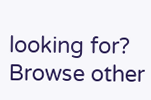looking for? Browse other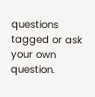questions tagged or ask your own question.